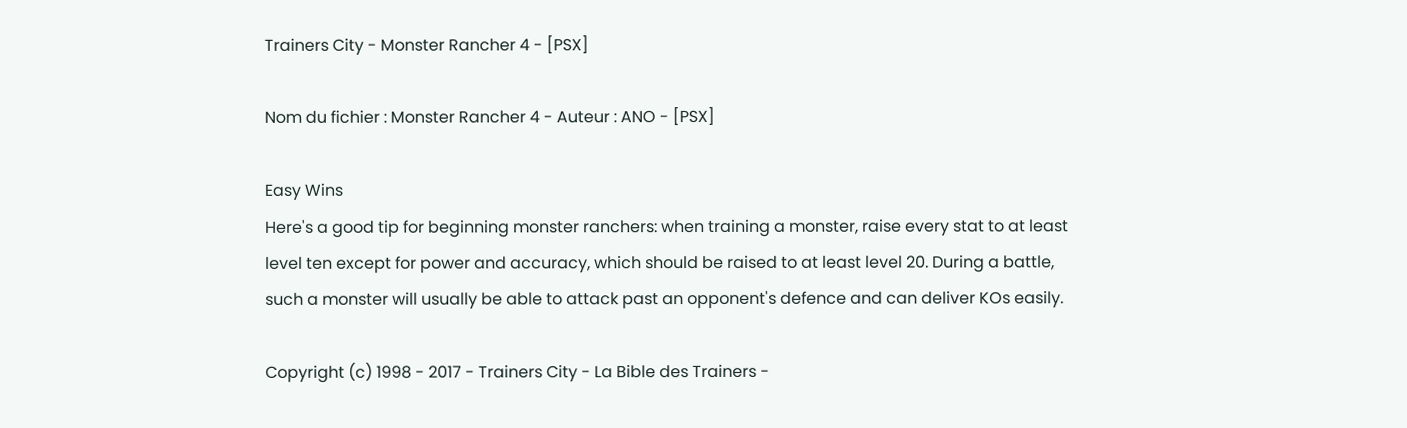Trainers City - Monster Rancher 4 - [PSX]

Nom du fichier : Monster Rancher 4 - Auteur : ANO - [PSX]

Easy Wins
Here's a good tip for beginning monster ranchers: when training a monster, raise every stat to at least level ten except for power and accuracy, which should be raised to at least level 20. During a battle, such a monster will usually be able to attack past an opponent's defence and can deliver KOs easily.

Copyright (c) 1998 - 2017 - Trainers City - La Bible des Trainers -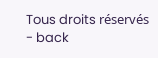Tous droits réservés - back